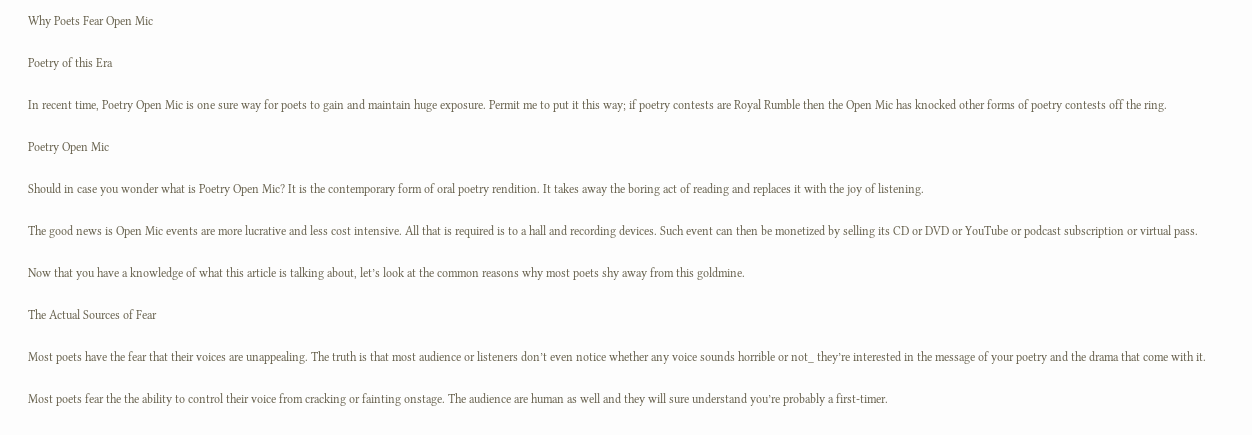Why Poets Fear Open Mic

Poetry of this Era

In recent time, Poetry Open Mic is one sure way for poets to gain and maintain huge exposure. Permit me to put it this way; if poetry contests are Royal Rumble then the Open Mic has knocked other forms of poetry contests off the ring.

Poetry Open Mic

Should in case you wonder what is Poetry Open Mic? It is the contemporary form of oral poetry rendition. It takes away the boring act of reading and replaces it with the joy of listening.

The good news is Open Mic events are more lucrative and less cost intensive. All that is required is to a hall and recording devices. Such event can then be monetized by selling its CD or DVD or YouTube or podcast subscription or virtual pass.

Now that you have a knowledge of what this article is talking about, let’s look at the common reasons why most poets shy away from this goldmine.

The Actual Sources of Fear

Most poets have the fear that their voices are unappealing. The truth is that most audience or listeners don’t even notice whether any voice sounds horrible or not_ they’re interested in the message of your poetry and the drama that come with it.

Most poets fear the the ability to control their voice from cracking or fainting onstage. The audience are human as well and they will sure understand you’re probably a first-timer.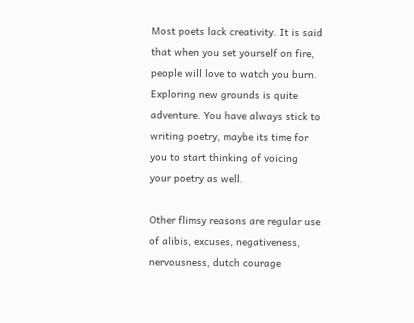Most poets lack creativity. It is said that when you set yourself on fire, people will love to watch you burn. Exploring new grounds is quite adventure. You have always stick to writing poetry, maybe its time for you to start thinking of voicing your poetry as well.

Other flimsy reasons are regular use of alibis, excuses, negativeness, nervousness, dutch courage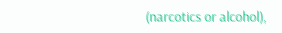(narcotics or alcohol),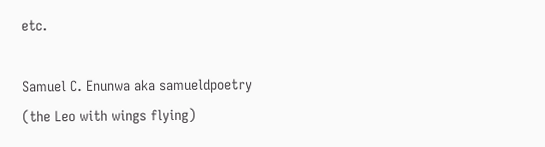etc.

Samuel C. Enunwa aka samueldpoetry
(the Leo with wings flying)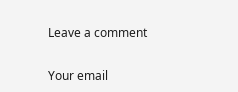Leave a comment

Your email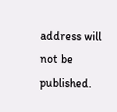address will not be published.